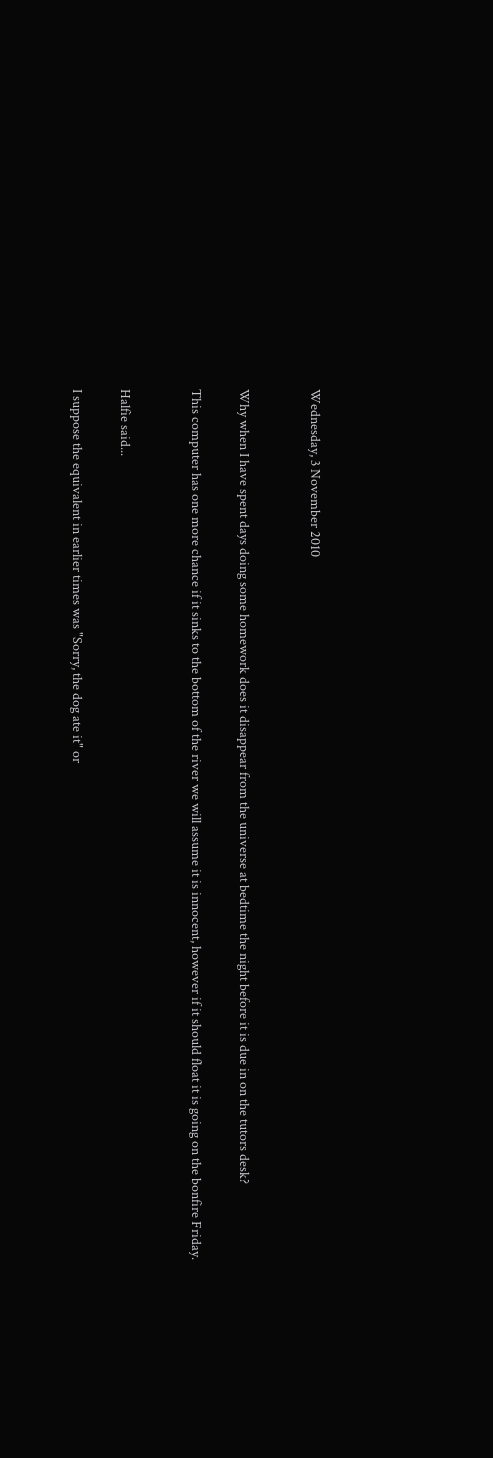Wednesday, 3 November 2010


Why when I have spent days doing some homework does it disappear from the universe at bedtime the night before it is due in on the tutors desk?

This computer has one more chance if it sinks to the bottom of the river we will assume it is innocent, however if it should float it is going on the bonfire Friday.


Halfie said...

I suppose the equivalent in earlier times was "Sorry, the dog ate it" or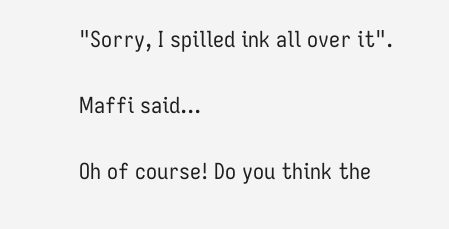"Sorry, I spilled ink all over it".

Maffi said...

Oh of course! Do you think the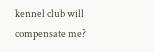kennel club will compensate me?